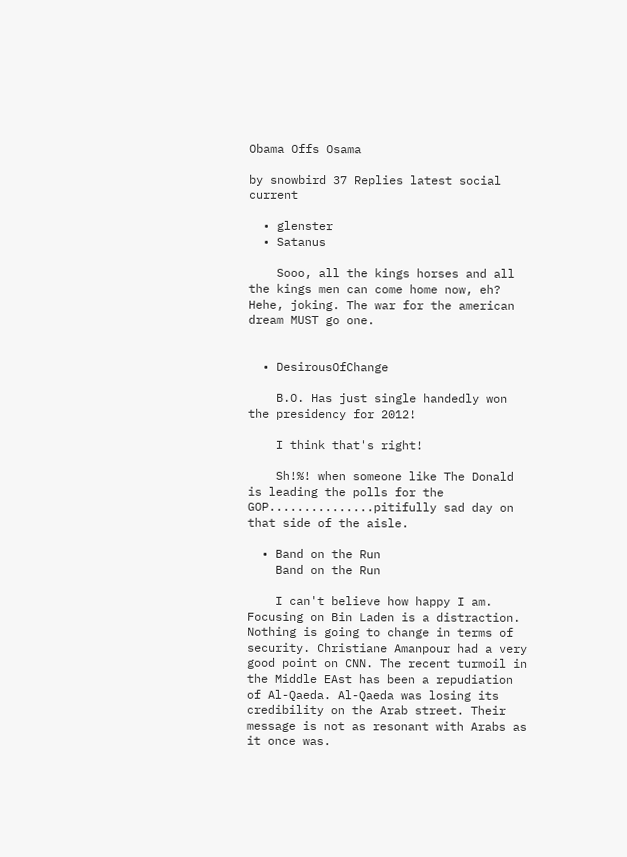Obama Offs Osama

by snowbird 37 Replies latest social current

  • glenster
  • Satanus

    Sooo, all the kings horses and all the kings men can come home now, eh? Hehe, joking. The war for the american dream MUST go one.


  • DesirousOfChange

    B.O. Has just single handedly won the presidency for 2012!

    I think that's right!

    Sh!%! when someone like The Donald is leading the polls for the GOP...............pitifully sad day on that side of the aisle.

  • Band on the Run
    Band on the Run

    I can't believe how happy I am. Focusing on Bin Laden is a distraction. Nothing is going to change in terms of security. Christiane Amanpour had a very good point on CNN. The recent turmoil in the Middle EAst has been a repudiation of Al-Qaeda. Al-Qaeda was losing its credibility on the Arab street. Their message is not as resonant with Arabs as it once was.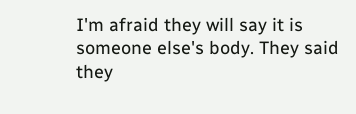I'm afraid they will say it is someone else's body. They said they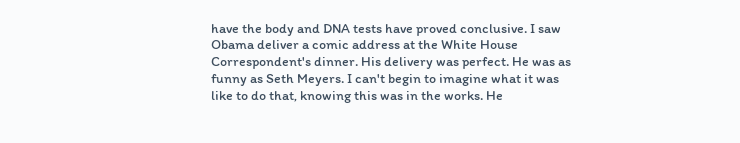have the body and DNA tests have proved conclusive. I saw Obama deliver a comic address at the White House Correspondent's dinner. His delivery was perfect. He was as funny as Seth Meyers. I can't begin to imagine what it was like to do that, knowing this was in the works. He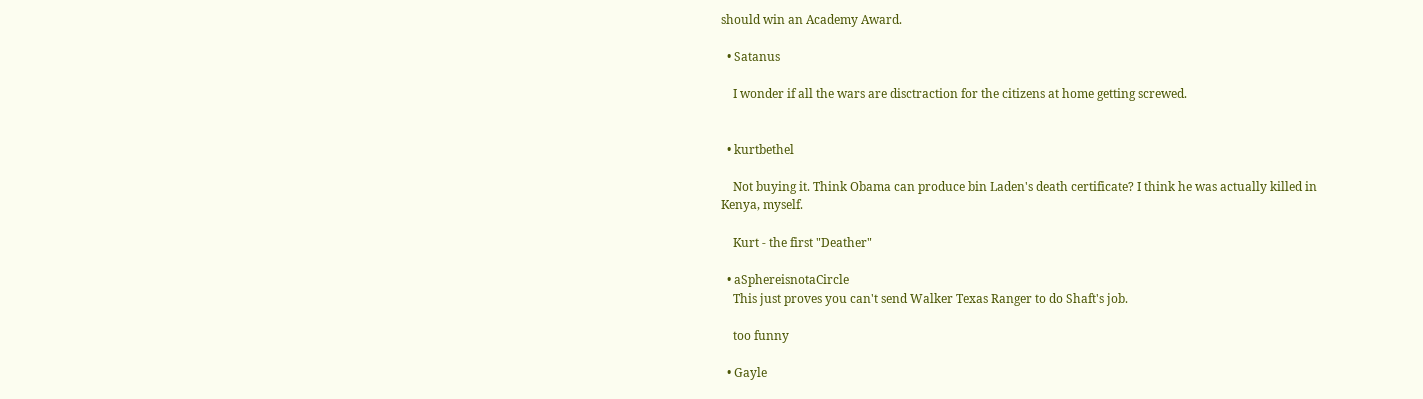should win an Academy Award.

  • Satanus

    I wonder if all the wars are disctraction for the citizens at home getting screwed.


  • kurtbethel

    Not buying it. Think Obama can produce bin Laden's death certificate? I think he was actually killed in Kenya, myself.

    Kurt - the first "Deather"

  • aSphereisnotaCircle
    This just proves you can't send Walker Texas Ranger to do Shaft's job.

    too funny

  • Gayle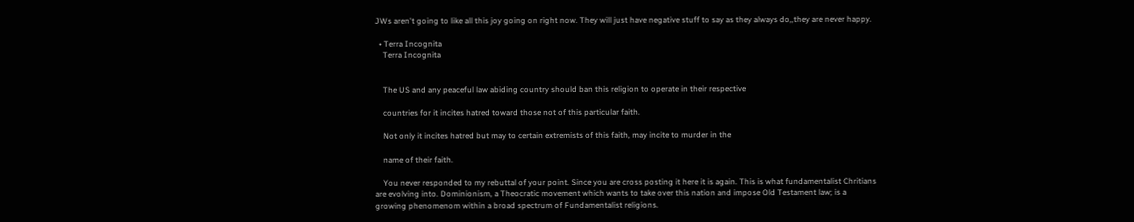JWs aren't going to like all this joy going on right now. They will just have negative stuff to say as they always do,,they are never happy.

  • Terra Incognita
    Terra Incognita


    The US and any peaceful law abiding country should ban this religion to operate in their respective

    countries for it incites hatred toward those not of this particular faith.

    Not only it incites hatred but may to certain extremists of this faith, may incite to murder in the

    name of their faith.

    You never responded to my rebuttal of your point. Since you are cross posting it here it is again. This is what fundamentalist Chritians are evolving into. Dominionism, a Theocratic movement which wants to take over this nation and impose Old Testament law; is a growing phenomenom within a broad spectrum of Fundamentalist religions.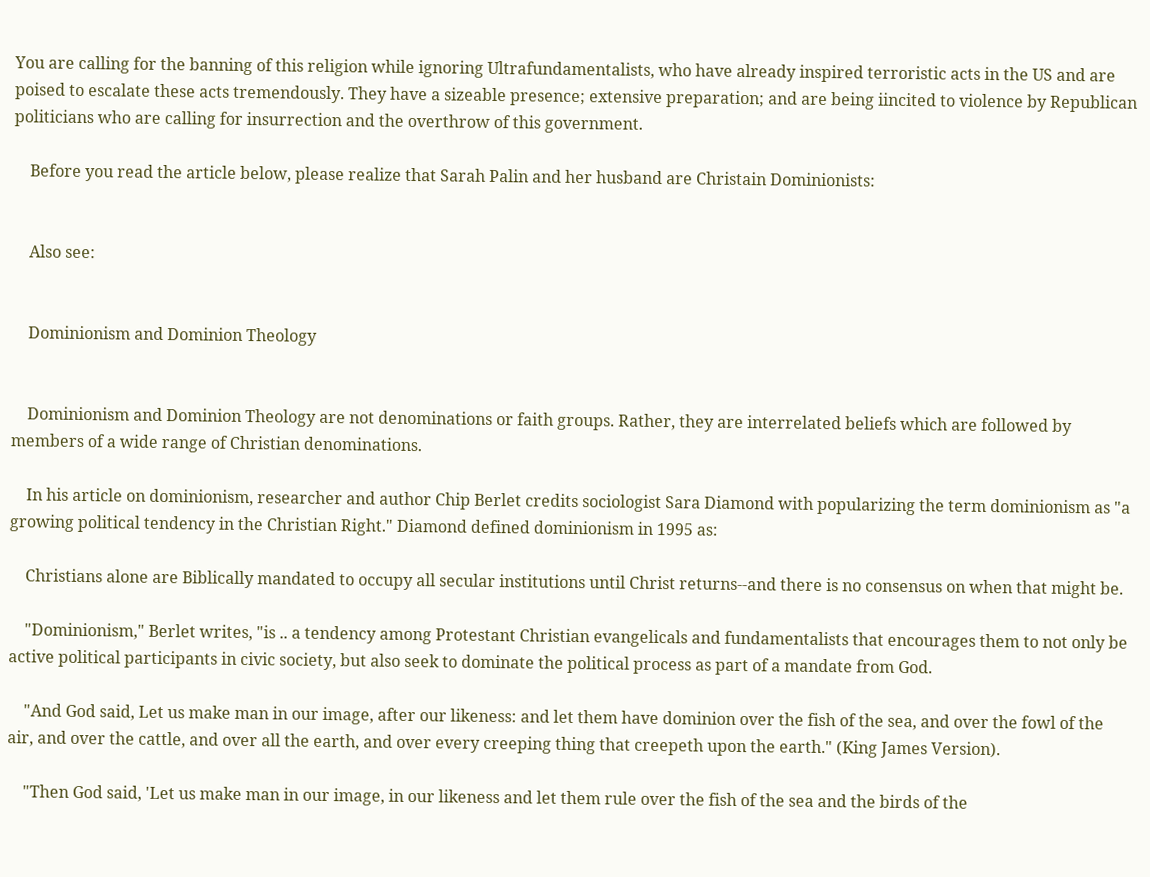You are calling for the banning of this religion while ignoring Ultrafundamentalists, who have already inspired terroristic acts in the US and are poised to escalate these acts tremendously. They have a sizeable presence; extensive preparation; and are being iincited to violence by Republican politicians who are calling for insurrection and the overthrow of this government.

    Before you read the article below, please realize that Sarah Palin and her husband are Christain Dominionists:


    Also see:


    Dominionism and Dominion Theology


    Dominionism and Dominion Theology are not denominations or faith groups. Rather, they are interrelated beliefs which are followed by members of a wide range of Christian denominations.

    In his article on dominionism, researcher and author Chip Berlet credits sociologist Sara Diamond with popularizing the term dominionism as "a growing political tendency in the Christian Right." Diamond defined dominionism in 1995 as:

    Christians alone are Biblically mandated to occupy all secular institutions until Christ returns--and there is no consensus on when that might be.

    "Dominionism," Berlet writes, "is .. a tendency among Protestant Christian evangelicals and fundamentalists that encourages them to not only be active political participants in civic society, but also seek to dominate the political process as part of a mandate from God.

    "And God said, Let us make man in our image, after our likeness: and let them have dominion over the fish of the sea, and over the fowl of the air, and over the cattle, and over all the earth, and over every creeping thing that creepeth upon the earth." (King James Version).

    "Then God said, 'Let us make man in our image, in our likeness and let them rule over the fish of the sea and the birds of the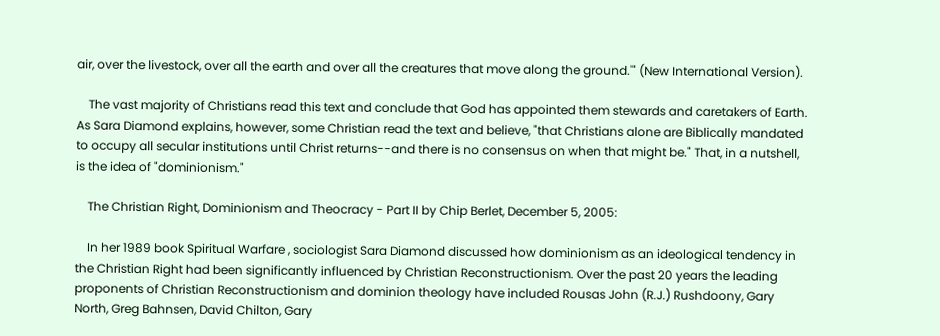air, over the livestock, over all the earth and over all the creatures that move along the ground.'" (New International Version).

    The vast majority of Christians read this text and conclude that God has appointed them stewards and caretakers of Earth. As Sara Diamond explains, however, some Christian read the text and believe, "that Christians alone are Biblically mandated to occupy all secular institutions until Christ returns--and there is no consensus on when that might be." That, in a nutshell, is the idea of "dominionism."

    The Christian Right, Dominionism and Theocracy - Part II by Chip Berlet, December 5, 2005:

    In her 1989 book Spiritual Warfare , sociologist Sara Diamond discussed how dominionism as an ideological tendency in the Christian Right had been significantly influenced by Christian Reconstructionism. Over the past 20 years the leading proponents of Christian Reconstructionism and dominion theology have included Rousas John (R.J.) Rushdoony, Gary North, Greg Bahnsen, David Chilton, Gary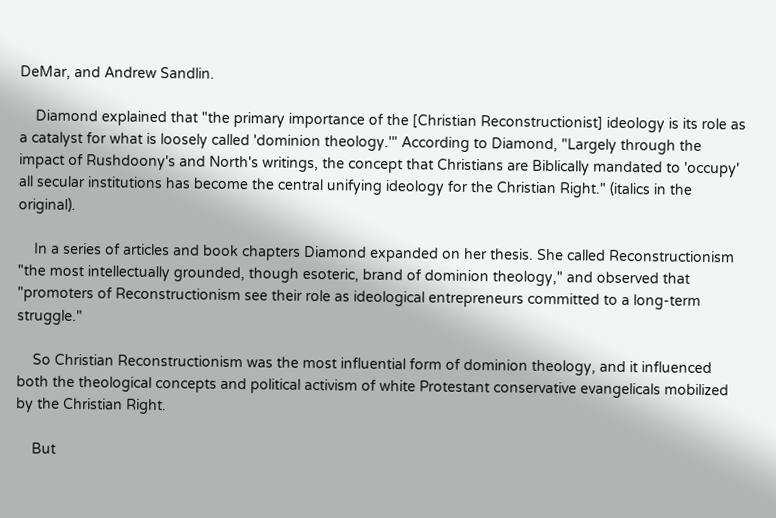DeMar, and Andrew Sandlin.

    Diamond explained that "the primary importance of the [Christian Reconstructionist] ideology is its role as a catalyst for what is loosely called 'dominion theology.'" According to Diamond, "Largely through the impact of Rushdoony's and North's writings, the concept that Christians are Biblically mandated to 'occupy' all secular institutions has become the central unifying ideology for the Christian Right." (italics in the original).

    In a series of articles and book chapters Diamond expanded on her thesis. She called Reconstructionism "the most intellectually grounded, though esoteric, brand of dominion theology," and observed that "promoters of Reconstructionism see their role as ideological entrepreneurs committed to a long-term struggle."

    So Christian Reconstructionism was the most influential form of dominion theology, and it influenced both the theological concepts and political activism of white Protestant conservative evangelicals mobilized by the Christian Right.

    But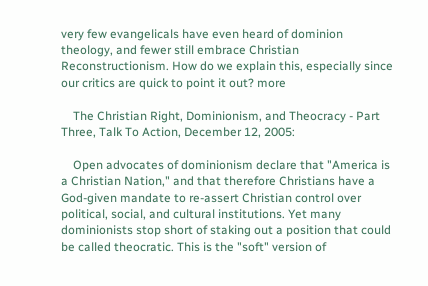very few evangelicals have even heard of dominion theology, and fewer still embrace Christian Reconstructionism. How do we explain this, especially since our critics are quick to point it out? more

    The Christian Right, Dominionism, and Theocracy - Part Three, Talk To Action, December 12, 2005:

    Open advocates of dominionism declare that "America is a Christian Nation," and that therefore Christians have a God-given mandate to re-assert Christian control over political, social, and cultural institutions. Yet many dominionists stop short of staking out a position that could be called theocratic. This is the "soft" version of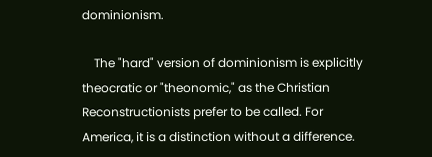dominionism.

    The "hard" version of dominionism is explicitly theocratic or "theonomic," as the Christian Reconstructionists prefer to be called. For America, it is a distinction without a difference.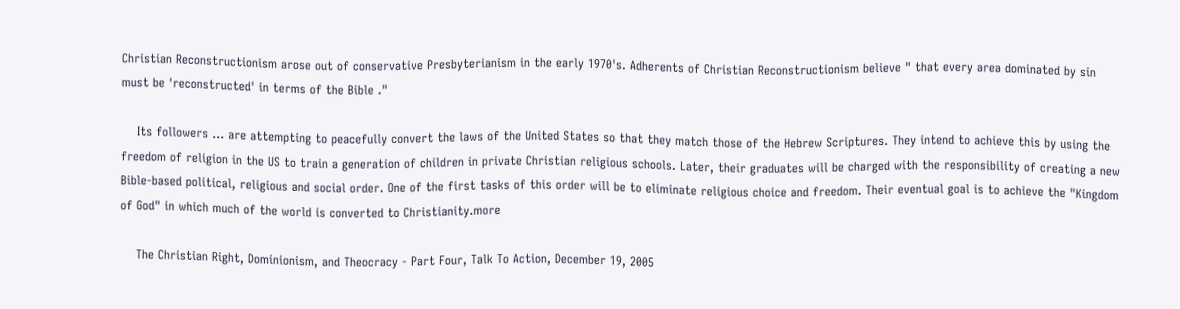Christian Reconstructionism arose out of conservative Presbyterianism in the early 1970's. Adherents of Christian Reconstructionism believe " that every area dominated by sin must be 'reconstructed' in terms of the Bible ."

    Its followers ... are attempting to peacefully convert the laws of the United States so that they match those of the Hebrew Scriptures. They intend to achieve this by using the freedom of religion in the US to train a generation of children in private Christian religious schools. Later, their graduates will be charged with the responsibility of creating a new Bible-based political, religious and social order. One of the first tasks of this order will be to eliminate religious choice and freedom. Their eventual goal is to achieve the "Kingdom of God" in which much of the world is converted to Christianity.more

    The Christian Right, Dominionism, and Theocracy - Part Four, Talk To Action, December 19, 2005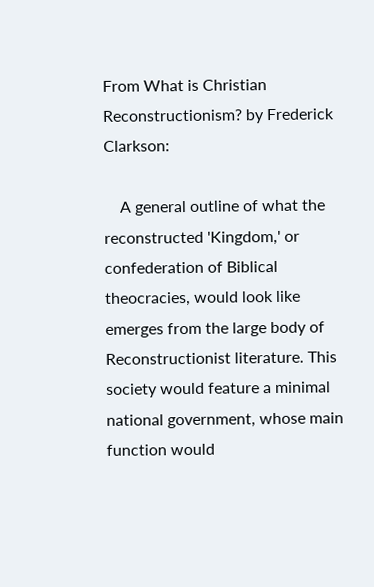From What is Christian Reconstructionism? by Frederick Clarkson:

    A general outline of what the reconstructed 'Kingdom,' or confederation of Biblical theocracies, would look like emerges from the large body of Reconstructionist literature. This society would feature a minimal national government, whose main function would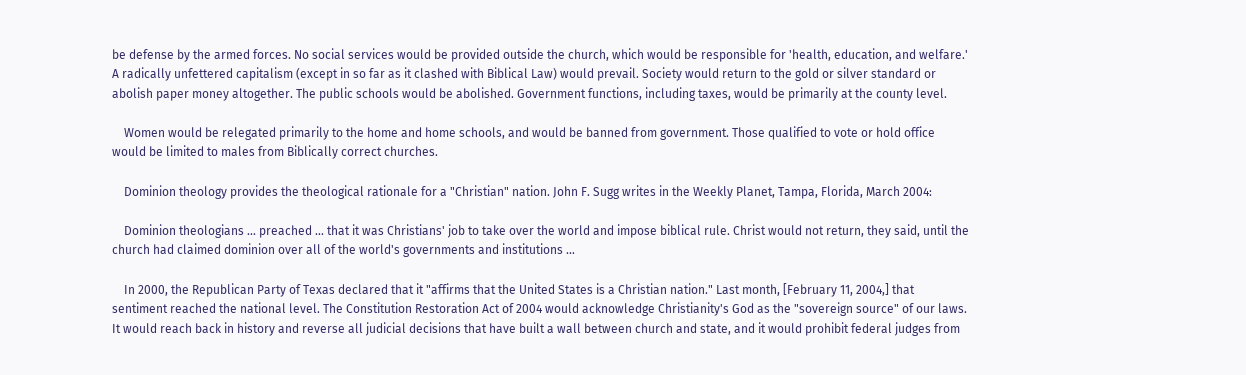be defense by the armed forces. No social services would be provided outside the church, which would be responsible for 'health, education, and welfare.' A radically unfettered capitalism (except in so far as it clashed with Biblical Law) would prevail. Society would return to the gold or silver standard or abolish paper money altogether. The public schools would be abolished. Government functions, including taxes, would be primarily at the county level.

    Women would be relegated primarily to the home and home schools, and would be banned from government. Those qualified to vote or hold office would be limited to males from Biblically correct churches.

    Dominion theology provides the theological rationale for a "Christian" nation. John F. Sugg writes in the Weekly Planet, Tampa, Florida, March 2004:

    Dominion theologians ... preached ... that it was Christians' job to take over the world and impose biblical rule. Christ would not return, they said, until the church had claimed dominion over all of the world's governments and institutions ...

    In 2000, the Republican Party of Texas declared that it "affirms that the United States is a Christian nation." Last month, [February 11, 2004,] that sentiment reached the national level. The Constitution Restoration Act of 2004 would acknowledge Christianity's God as the "sovereign source" of our laws. It would reach back in history and reverse all judicial decisions that have built a wall between church and state, and it would prohibit federal judges from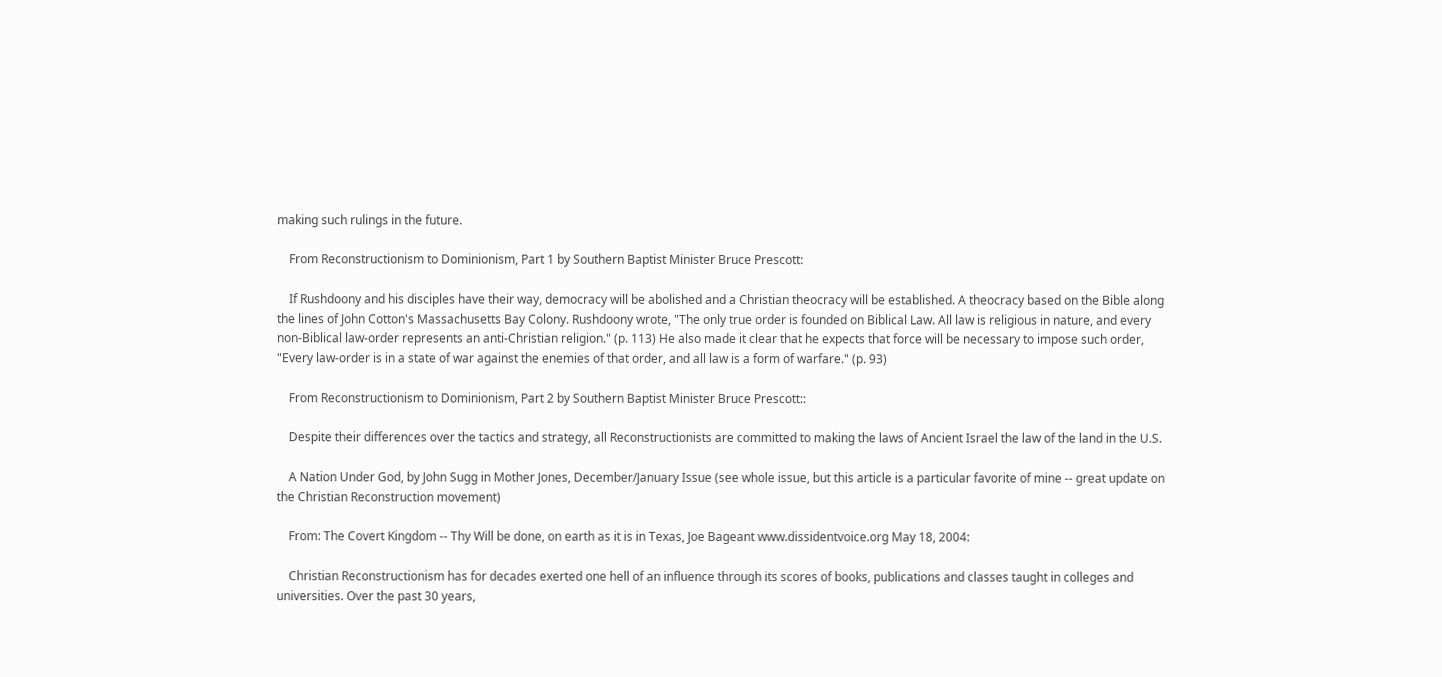making such rulings in the future.

    From Reconstructionism to Dominionism, Part 1 by Southern Baptist Minister Bruce Prescott:

    If Rushdoony and his disciples have their way, democracy will be abolished and a Christian theocracy will be established. A theocracy based on the Bible along the lines of John Cotton's Massachusetts Bay Colony. Rushdoony wrote, "The only true order is founded on Biblical Law. All law is religious in nature, and every non-Biblical law-order represents an anti-Christian religion." (p. 113) He also made it clear that he expects that force will be necessary to impose such order, "Every law-order is in a state of war against the enemies of that order, and all law is a form of warfare." (p. 93)

    From Reconstructionism to Dominionism, Part 2 by Southern Baptist Minister Bruce Prescott::

    Despite their differences over the tactics and strategy, all Reconstructionists are committed to making the laws of Ancient Israel the law of the land in the U.S.

    A Nation Under God, by John Sugg in Mother Jones, December/January Issue (see whole issue, but this article is a particular favorite of mine -- great update on the Christian Reconstruction movement)

    From: The Covert Kingdom -- Thy Will be done, on earth as it is in Texas, Joe Bageant www.dissidentvoice.org May 18, 2004:

    Christian Reconstructionism has for decades exerted one hell of an influence through its scores of books, publications and classes taught in colleges and universities. Over the past 30 years,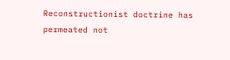Reconstructionist doctrine has permeated not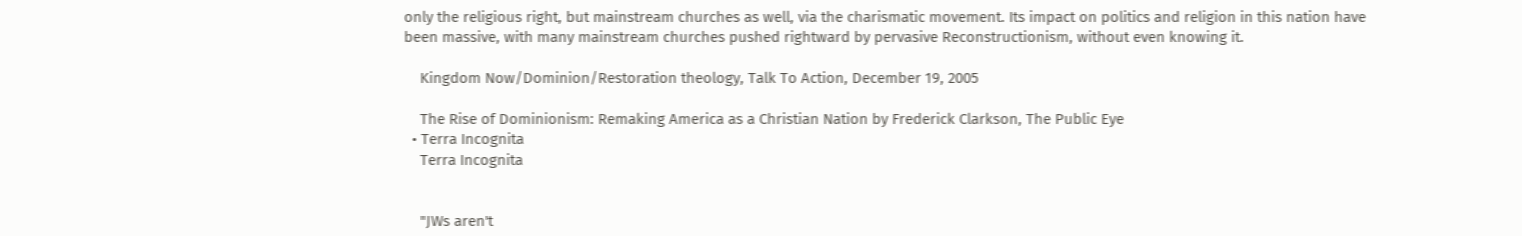only the religious right, but mainstream churches as well, via the charismatic movement. Its impact on politics and religion in this nation have been massive, with many mainstream churches pushed rightward by pervasive Reconstructionism, without even knowing it.

    Kingdom Now/Dominion/Restoration theology, Talk To Action, December 19, 2005

    The Rise of Dominionism: Remaking America as a Christian Nation by Frederick Clarkson, The Public Eye
  • Terra Incognita
    Terra Incognita


    "JWs aren't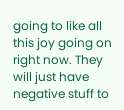going to like all this joy going on right now. They will just have negative stuff to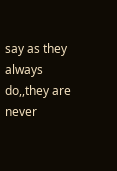say as they always do,,they are never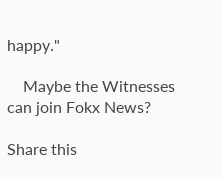happy."

    Maybe the Witnesses can join Fokx News?

Share this